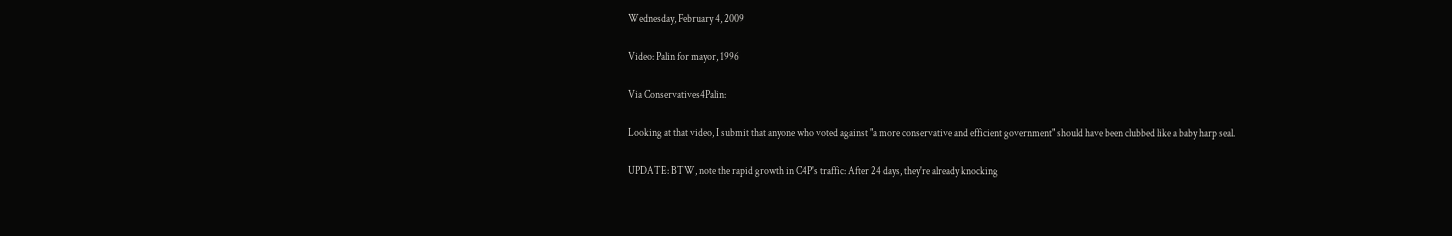Wednesday, February 4, 2009

Video: Palin for mayor, 1996

Via Conservatives4Palin:

Looking at that video, I submit that anyone who voted against "a more conservative and efficient government" should have been clubbed like a baby harp seal.

UPDATE: BTW, note the rapid growth in C4P's traffic: After 24 days, they're already knocking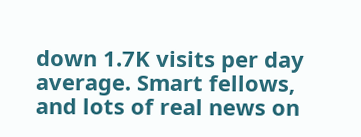down 1.7K visits per day average. Smart fellows, and lots of real news on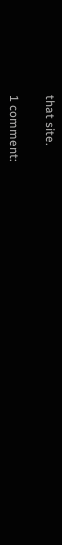that site.

1 comment: